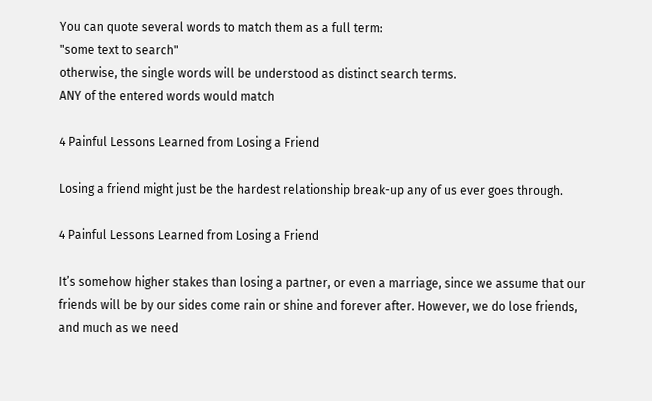You can quote several words to match them as a full term:
"some text to search"
otherwise, the single words will be understood as distinct search terms.
ANY of the entered words would match

4 Painful Lessons Learned from Losing a Friend

Losing a friend might just be the hardest relationship break-up any of us ever goes through.

4 Painful Lessons Learned from Losing a Friend

It’s somehow higher stakes than losing a partner, or even a marriage, since we assume that our friends will be by our sides come rain or shine and forever after. However, we do lose friends, and much as we need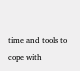time and tools to cope with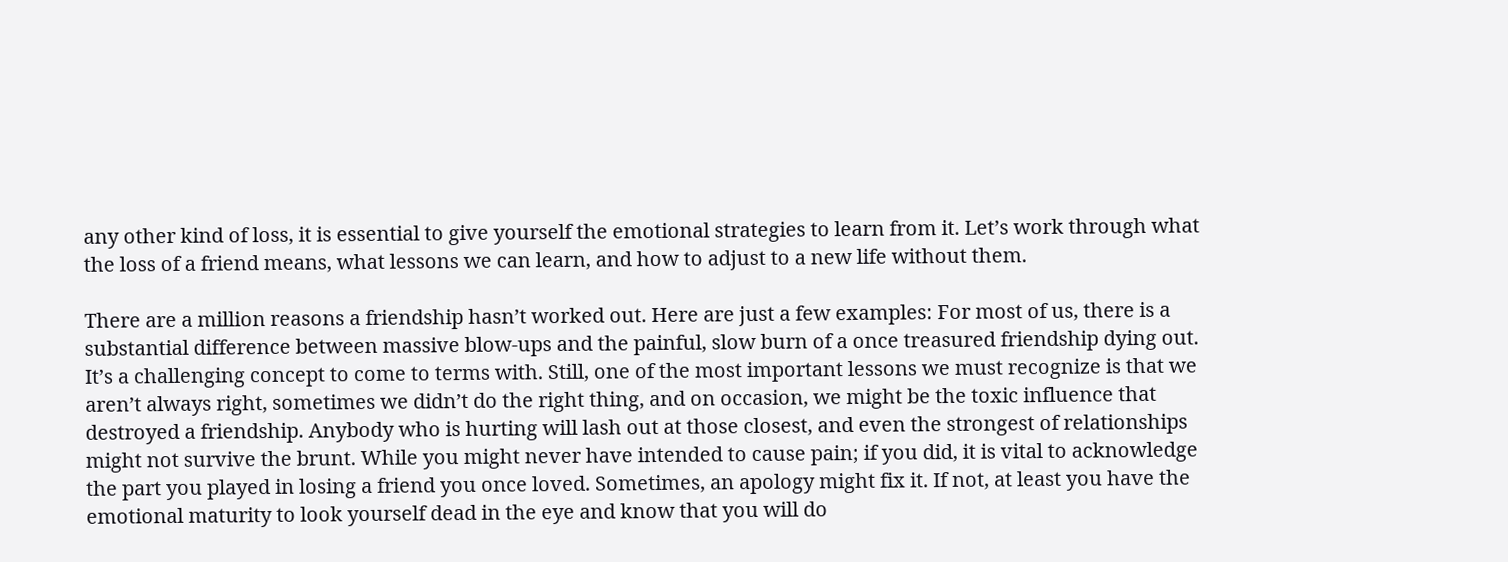any other kind of loss, it is essential to give yourself the emotional strategies to learn from it. Let’s work through what the loss of a friend means, what lessons we can learn, and how to adjust to a new life without them.

There are a million reasons a friendship hasn’t worked out. Here are just a few examples: For most of us, there is a substantial difference between massive blow-ups and the painful, slow burn of a once treasured friendship dying out. It’s a challenging concept to come to terms with. Still, one of the most important lessons we must recognize is that we aren’t always right, sometimes we didn’t do the right thing, and on occasion, we might be the toxic influence that destroyed a friendship. Anybody who is hurting will lash out at those closest, and even the strongest of relationships might not survive the brunt. While you might never have intended to cause pain; if you did, it is vital to acknowledge the part you played in losing a friend you once loved. Sometimes, an apology might fix it. If not, at least you have the emotional maturity to look yourself dead in the eye and know that you will do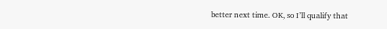better next time. OK, so I’ll qualify that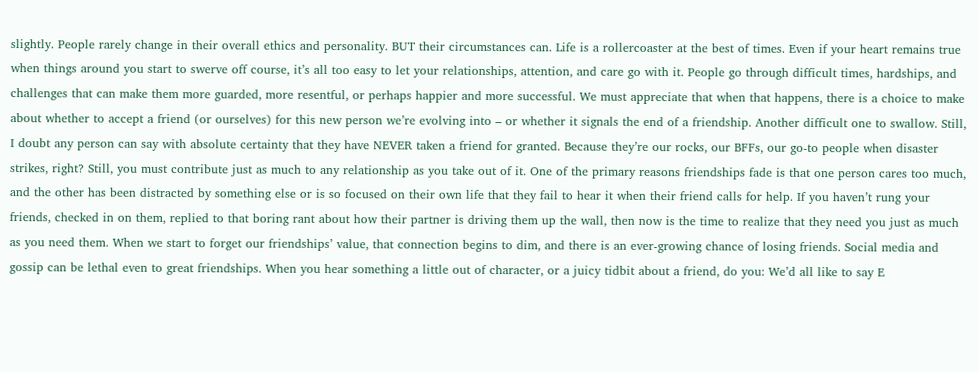slightly. People rarely change in their overall ethics and personality. BUT their circumstances can. Life is a rollercoaster at the best of times. Even if your heart remains true when things around you start to swerve off course, it’s all too easy to let your relationships, attention, and care go with it. People go through difficult times, hardships, and challenges that can make them more guarded, more resentful, or perhaps happier and more successful. We must appreciate that when that happens, there is a choice to make about whether to accept a friend (or ourselves) for this new person we’re evolving into – or whether it signals the end of a friendship. Another difficult one to swallow. Still, I doubt any person can say with absolute certainty that they have NEVER taken a friend for granted. Because they’re our rocks, our BFFs, our go-to people when disaster strikes, right? Still, you must contribute just as much to any relationship as you take out of it. One of the primary reasons friendships fade is that one person cares too much, and the other has been distracted by something else or is so focused on their own life that they fail to hear it when their friend calls for help. If you haven’t rung your friends, checked in on them, replied to that boring rant about how their partner is driving them up the wall, then now is the time to realize that they need you just as much as you need them. When we start to forget our friendships’ value, that connection begins to dim, and there is an ever-growing chance of losing friends. Social media and gossip can be lethal even to great friendships. When you hear something a little out of character, or a juicy tidbit about a friend, do you: We’d all like to say E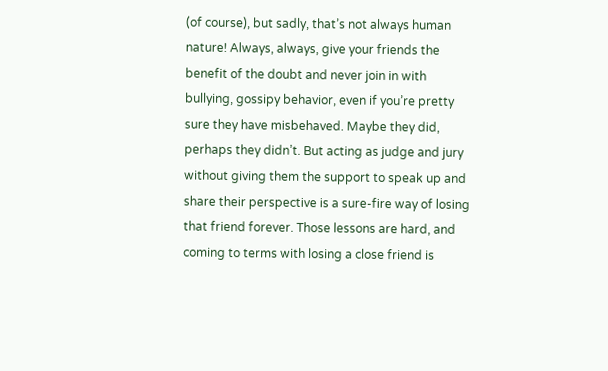(of course), but sadly, that’s not always human nature! Always, always, give your friends the benefit of the doubt and never join in with bullying, gossipy behavior, even if you’re pretty sure they have misbehaved. Maybe they did, perhaps they didn’t. But acting as judge and jury without giving them the support to speak up and share their perspective is a sure-fire way of losing that friend forever. Those lessons are hard, and coming to terms with losing a close friend is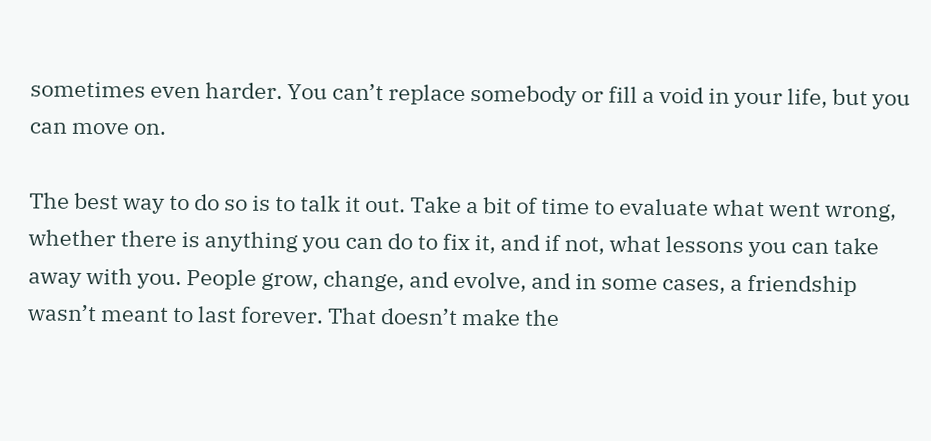sometimes even harder. You can’t replace somebody or fill a void in your life, but you can move on.

The best way to do so is to talk it out. Take a bit of time to evaluate what went wrong, whether there is anything you can do to fix it, and if not, what lessons you can take away with you. People grow, change, and evolve, and in some cases, a friendship wasn’t meant to last forever. That doesn’t make the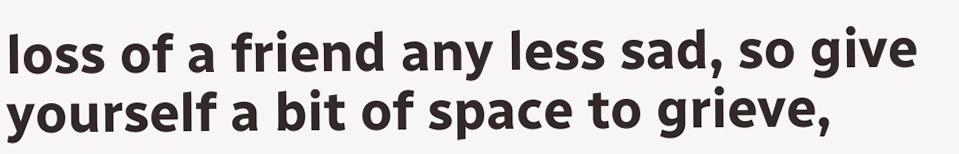loss of a friend any less sad, so give yourself a bit of space to grieve,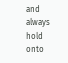and always hold onto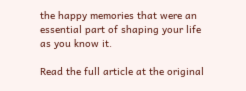the happy memories that were an essential part of shaping your life as you know it.

Read the full article at the original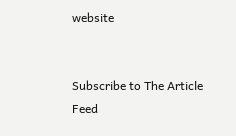website


Subscribe to The Article Feed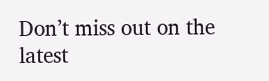Don’t miss out on the latest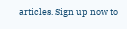articles. Sign up now to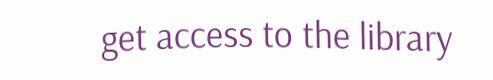get access to the library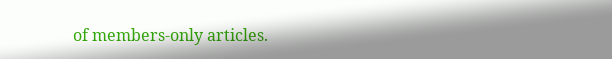of members-only articles.